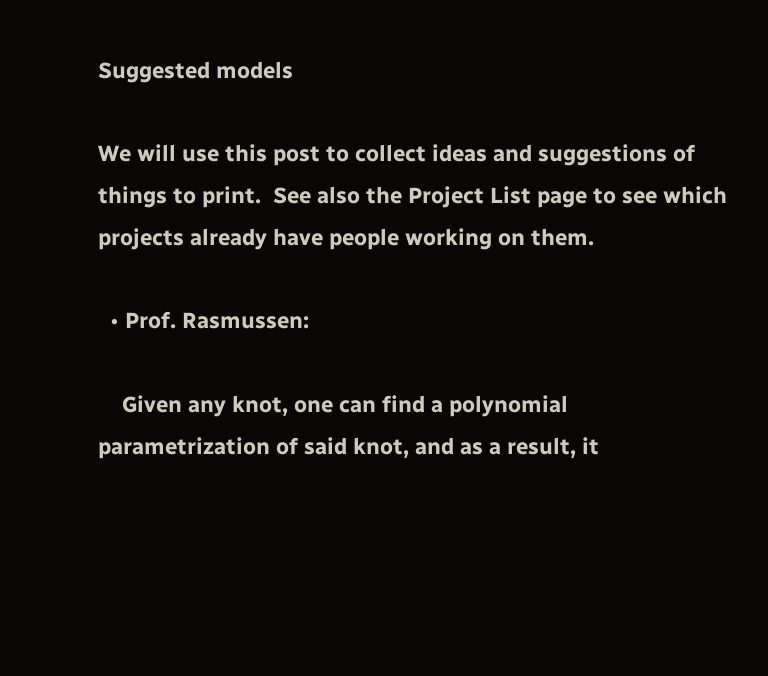Suggested models

We will use this post to collect ideas and suggestions of things to print.  See also the Project List page to see which projects already have people working on them.

  • Prof. Rasmussen:

    Given any knot, one can find a polynomial parametrization of said knot, and as a result, it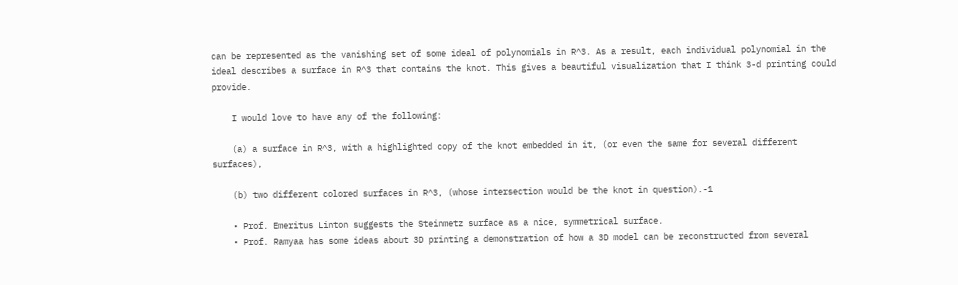can be represented as the vanishing set of some ideal of polynomials in R^3. As a result, each individual polynomial in the ideal describes a surface in R^3 that contains the knot. This gives a beautiful visualization that I think 3-d printing could provide.

    I would love to have any of the following:

    (a) a surface in R^3, with a highlighted copy of the knot embedded in it, (or even the same for several different surfaces),

    (b) two different colored surfaces in R^3, (whose intersection would be the knot in question).-1

    • Prof. Emeritus Linton suggests the Steinmetz surface as a nice, symmetrical surface.
    • Prof. Ramyaa has some ideas about 3D printing a demonstration of how a 3D model can be reconstructed from several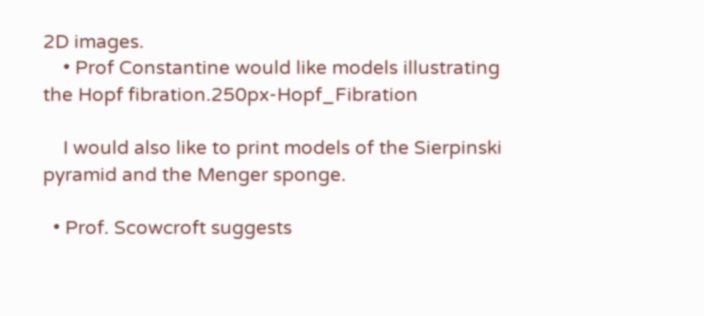2D images.
    • Prof Constantine would like models illustrating the Hopf fibration.250px-Hopf_Fibration

    I would also like to print models of the Sierpinski pyramid and the Menger sponge.

  • Prof. Scowcroft suggests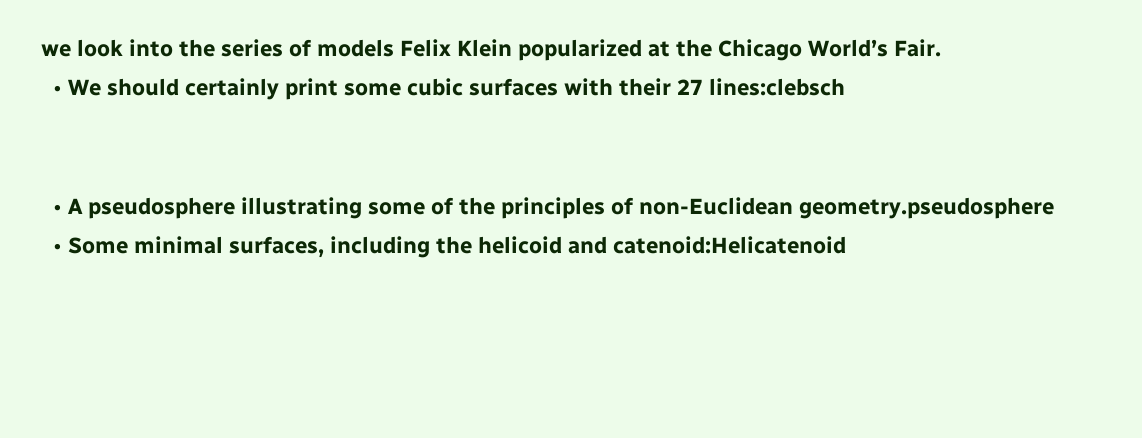we look into the series of models Felix Klein popularized at the Chicago World’s Fair.
  • We should certainly print some cubic surfaces with their 27 lines:clebsch


  • A pseudosphere illustrating some of the principles of non-Euclidean geometry.pseudosphere
  • Some minimal surfaces, including the helicoid and catenoid:Helicatenoid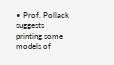• Prof. Pollack suggests printing some models of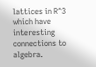lattices in R^3 which have interesting connections to algebra.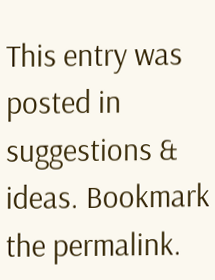This entry was posted in suggestions & ideas. Bookmark the permalink.